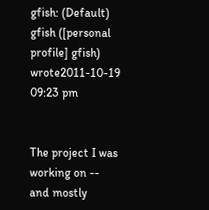gfish: (Default)
gfish ([personal profile] gfish) wrote2011-10-19 09:23 pm


The project I was working on -- and mostly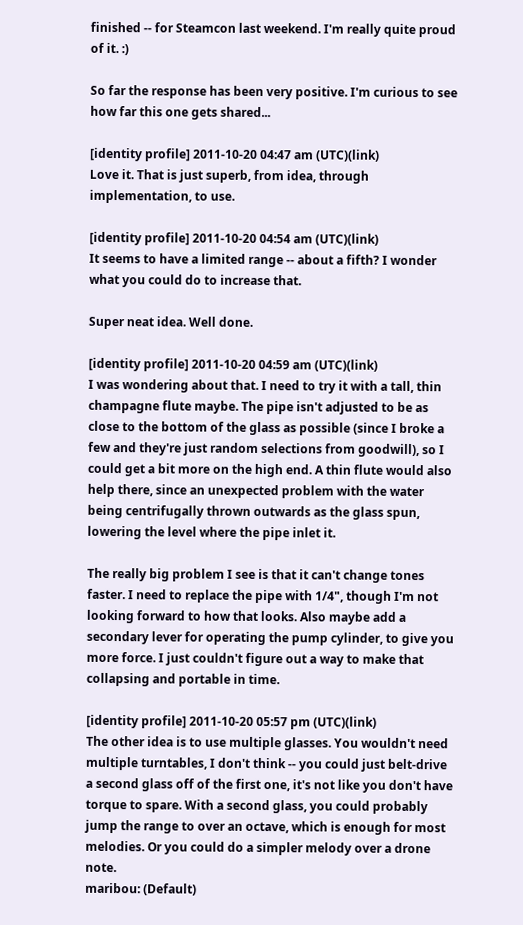finished -- for Steamcon last weekend. I'm really quite proud of it. :)

So far the response has been very positive. I'm curious to see how far this one gets shared...

[identity profile] 2011-10-20 04:47 am (UTC)(link)
Love it. That is just superb, from idea, through implementation, to use.

[identity profile] 2011-10-20 04:54 am (UTC)(link)
It seems to have a limited range -- about a fifth? I wonder what you could do to increase that.

Super neat idea. Well done.

[identity profile] 2011-10-20 04:59 am (UTC)(link)
I was wondering about that. I need to try it with a tall, thin champagne flute maybe. The pipe isn't adjusted to be as close to the bottom of the glass as possible (since I broke a few and they're just random selections from goodwill), so I could get a bit more on the high end. A thin flute would also help there, since an unexpected problem with the water being centrifugally thrown outwards as the glass spun, lowering the level where the pipe inlet it.

The really big problem I see is that it can't change tones faster. I need to replace the pipe with 1/4", though I'm not looking forward to how that looks. Also maybe add a secondary lever for operating the pump cylinder, to give you more force. I just couldn't figure out a way to make that collapsing and portable in time.

[identity profile] 2011-10-20 05:57 pm (UTC)(link)
The other idea is to use multiple glasses. You wouldn't need multiple turntables, I don't think -- you could just belt-drive a second glass off of the first one, it's not like you don't have torque to spare. With a second glass, you could probably jump the range to over an octave, which is enough for most melodies. Or you could do a simpler melody over a drone note.
maribou: (Default)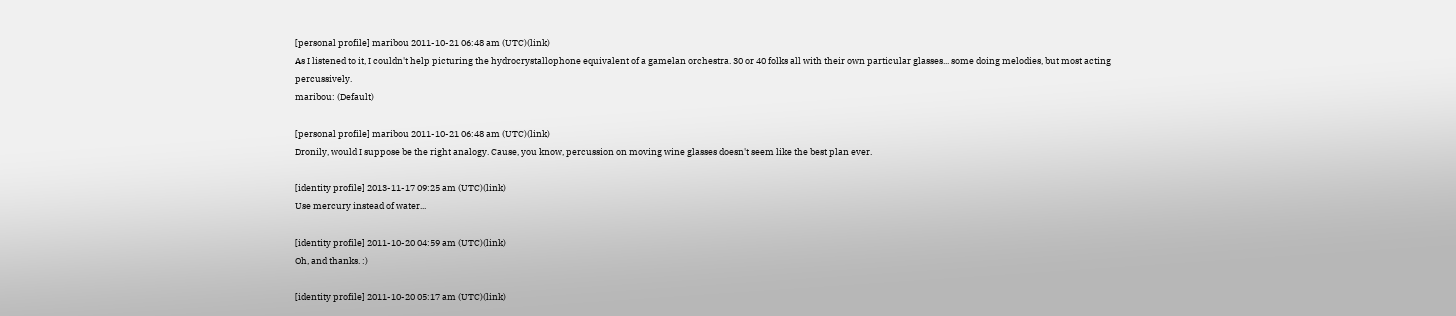[personal profile] maribou 2011-10-21 06:48 am (UTC)(link)
As I listened to it, I couldn't help picturing the hydrocrystallophone equivalent of a gamelan orchestra. 30 or 40 folks all with their own particular glasses... some doing melodies, but most acting percussively.
maribou: (Default)

[personal profile] maribou 2011-10-21 06:48 am (UTC)(link)
Dronily, would I suppose be the right analogy. Cause, you know, percussion on moving wine glasses doesn't seem like the best plan ever.

[identity profile] 2013-11-17 09:25 am (UTC)(link)
Use mercury instead of water...

[identity profile] 2011-10-20 04:59 am (UTC)(link)
Oh, and thanks. :)

[identity profile] 2011-10-20 05:17 am (UTC)(link)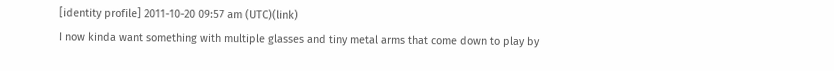[identity profile] 2011-10-20 09:57 am (UTC)(link)
I now kinda want something with multiple glasses and tiny metal arms that come down to play by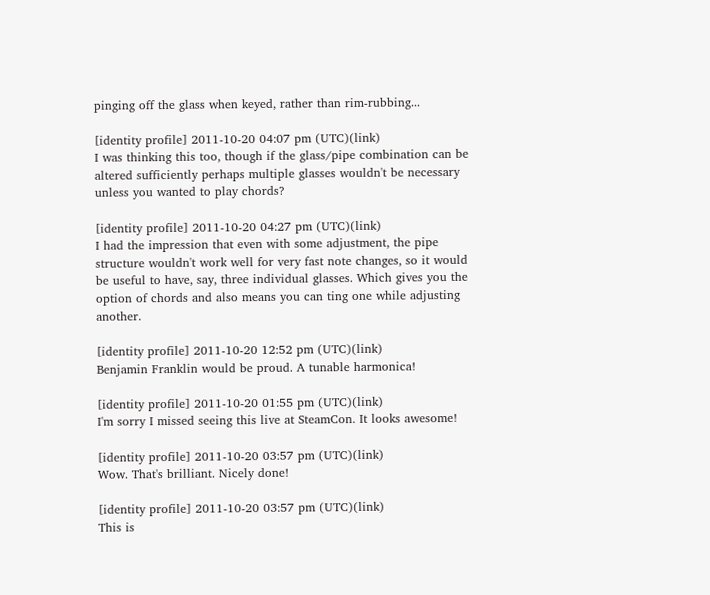pinging off the glass when keyed, rather than rim-rubbing...

[identity profile] 2011-10-20 04:07 pm (UTC)(link)
I was thinking this too, though if the glass/pipe combination can be altered sufficiently perhaps multiple glasses wouldn't be necessary unless you wanted to play chords?

[identity profile] 2011-10-20 04:27 pm (UTC)(link)
I had the impression that even with some adjustment, the pipe structure wouldn't work well for very fast note changes, so it would be useful to have, say, three individual glasses. Which gives you the option of chords and also means you can ting one while adjusting another.

[identity profile] 2011-10-20 12:52 pm (UTC)(link)
Benjamin Franklin would be proud. A tunable harmonica!

[identity profile] 2011-10-20 01:55 pm (UTC)(link)
I'm sorry I missed seeing this live at SteamCon. It looks awesome!

[identity profile] 2011-10-20 03:57 pm (UTC)(link)
Wow. That's brilliant. Nicely done!

[identity profile] 2011-10-20 03:57 pm (UTC)(link)
This is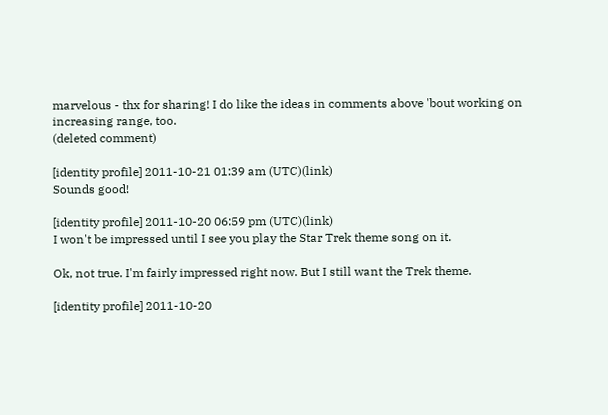marvelous - thx for sharing! I do like the ideas in comments above 'bout working on increasing range, too.
(deleted comment)

[identity profile] 2011-10-21 01:39 am (UTC)(link)
Sounds good!

[identity profile] 2011-10-20 06:59 pm (UTC)(link)
I won't be impressed until I see you play the Star Trek theme song on it.

Ok, not true. I'm fairly impressed right now. But I still want the Trek theme.

[identity profile] 2011-10-20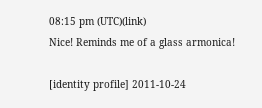08:15 pm (UTC)(link)
Nice! Reminds me of a glass armonica!

[identity profile] 2011-10-24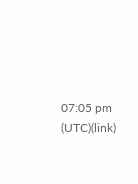07:05 pm (UTC)(link)